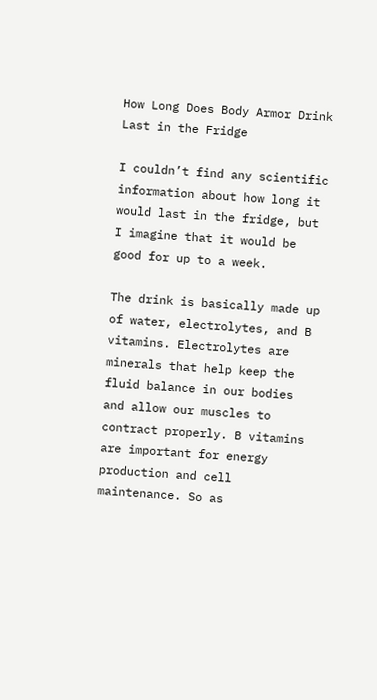How Long Does Body Armor Drink Last in the Fridge

I couldn’t find any scientific information about how long it would last in the fridge, but I imagine that it would be good for up to a week.

The drink is basically made up of water, electrolytes, and B vitamins. Electrolytes are minerals that help keep the fluid balance in our bodies and allow our muscles to contract properly. B vitamins are important for energy production and cell maintenance. So as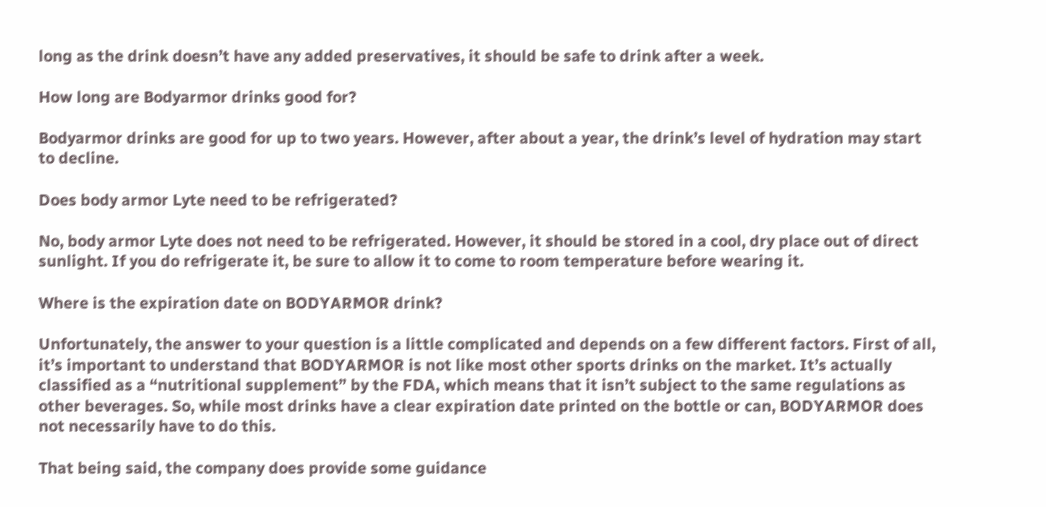long as the drink doesn’t have any added preservatives, it should be safe to drink after a week.

How long are Bodyarmor drinks good for?

Bodyarmor drinks are good for up to two years. However, after about a year, the drink’s level of hydration may start to decline.

Does body armor Lyte need to be refrigerated?

No, body armor Lyte does not need to be refrigerated. However, it should be stored in a cool, dry place out of direct sunlight. If you do refrigerate it, be sure to allow it to come to room temperature before wearing it.

Where is the expiration date on BODYARMOR drink?

Unfortunately, the answer to your question is a little complicated and depends on a few different factors. First of all, it’s important to understand that BODYARMOR is not like most other sports drinks on the market. It’s actually classified as a “nutritional supplement” by the FDA, which means that it isn’t subject to the same regulations as other beverages. So, while most drinks have a clear expiration date printed on the bottle or can, BODYARMOR does not necessarily have to do this.

That being said, the company does provide some guidance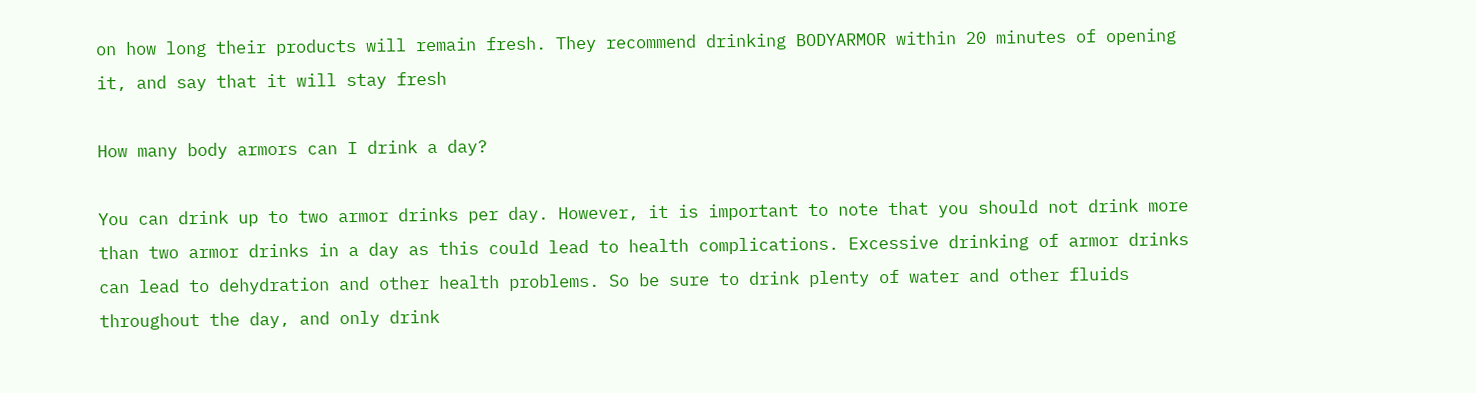on how long their products will remain fresh. They recommend drinking BODYARMOR within 20 minutes of opening it, and say that it will stay fresh

How many body armors can I drink a day?

You can drink up to two armor drinks per day. However, it is important to note that you should not drink more than two armor drinks in a day as this could lead to health complications. Excessive drinking of armor drinks can lead to dehydration and other health problems. So be sure to drink plenty of water and other fluids throughout the day, and only drink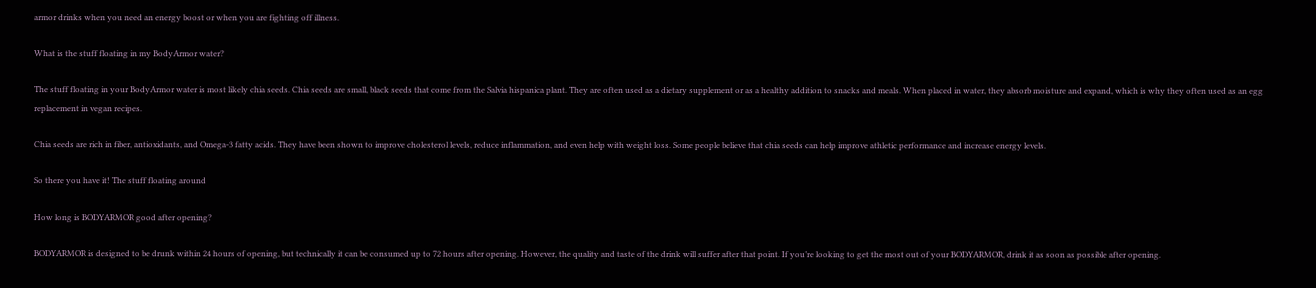armor drinks when you need an energy boost or when you are fighting off illness.

What is the stuff floating in my BodyArmor water?

The stuff floating in your BodyArmor water is most likely chia seeds. Chia seeds are small, black seeds that come from the Salvia hispanica plant. They are often used as a dietary supplement or as a healthy addition to snacks and meals. When placed in water, they absorb moisture and expand, which is why they often used as an egg replacement in vegan recipes.

Chia seeds are rich in fiber, antioxidants, and Omega-3 fatty acids. They have been shown to improve cholesterol levels, reduce inflammation, and even help with weight loss. Some people believe that chia seeds can help improve athletic performance and increase energy levels.

So there you have it! The stuff floating around

How long is BODYARMOR good after opening?

BODYARMOR is designed to be drunk within 24 hours of opening, but technically it can be consumed up to 72 hours after opening. However, the quality and taste of the drink will suffer after that point. If you’re looking to get the most out of your BODYARMOR, drink it as soon as possible after opening.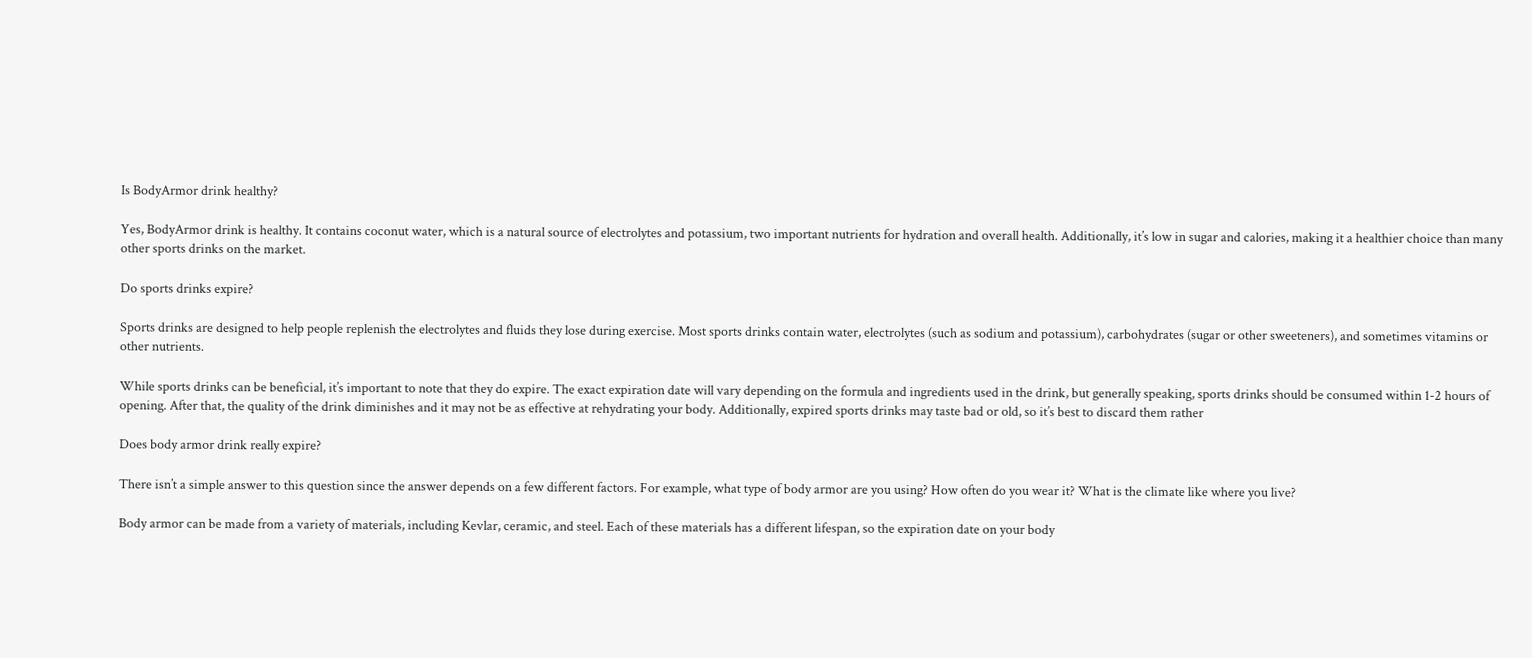Is BodyArmor drink healthy?

Yes, BodyArmor drink is healthy. It contains coconut water, which is a natural source of electrolytes and potassium, two important nutrients for hydration and overall health. Additionally, it’s low in sugar and calories, making it a healthier choice than many other sports drinks on the market.

Do sports drinks expire?

Sports drinks are designed to help people replenish the electrolytes and fluids they lose during exercise. Most sports drinks contain water, electrolytes (such as sodium and potassium), carbohydrates (sugar or other sweeteners), and sometimes vitamins or other nutrients.

While sports drinks can be beneficial, it’s important to note that they do expire. The exact expiration date will vary depending on the formula and ingredients used in the drink, but generally speaking, sports drinks should be consumed within 1-2 hours of opening. After that, the quality of the drink diminishes and it may not be as effective at rehydrating your body. Additionally, expired sports drinks may taste bad or old, so it’s best to discard them rather

Does body armor drink really expire?

There isn’t a simple answer to this question since the answer depends on a few different factors. For example, what type of body armor are you using? How often do you wear it? What is the climate like where you live?

Body armor can be made from a variety of materials, including Kevlar, ceramic, and steel. Each of these materials has a different lifespan, so the expiration date on your body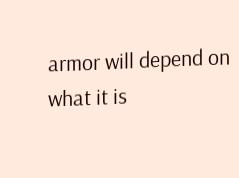armor will depend on what it is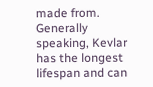made from. Generally speaking, Kevlar has the longest lifespan and can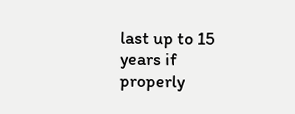last up to 15 years if properly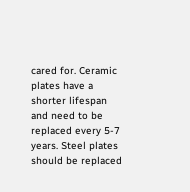cared for. Ceramic plates have a shorter lifespan and need to be replaced every 5-7 years. Steel plates should be replaced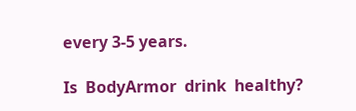every 3-5 years.

Is  BodyArmor  drink  healthy?